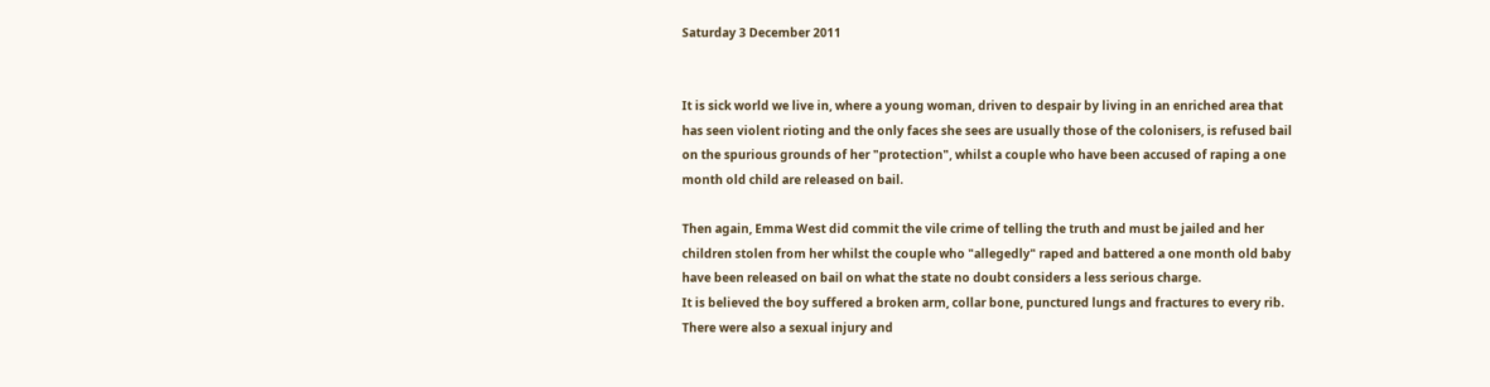Saturday 3 December 2011


It is sick world we live in, where a young woman, driven to despair by living in an enriched area that has seen violent rioting and the only faces she sees are usually those of the colonisers, is refused bail on the spurious grounds of her "protection", whilst a couple who have been accused of raping a one month old child are released on bail.

Then again, Emma West did commit the vile crime of telling the truth and must be jailed and her children stolen from her whilst the couple who "allegedly" raped and battered a one month old baby have been released on bail on what the state no doubt considers a less serious charge.
It is believed the boy suffered a broken arm, collar bone, punctured lungs and fractures to every rib.
There were also a sexual injury and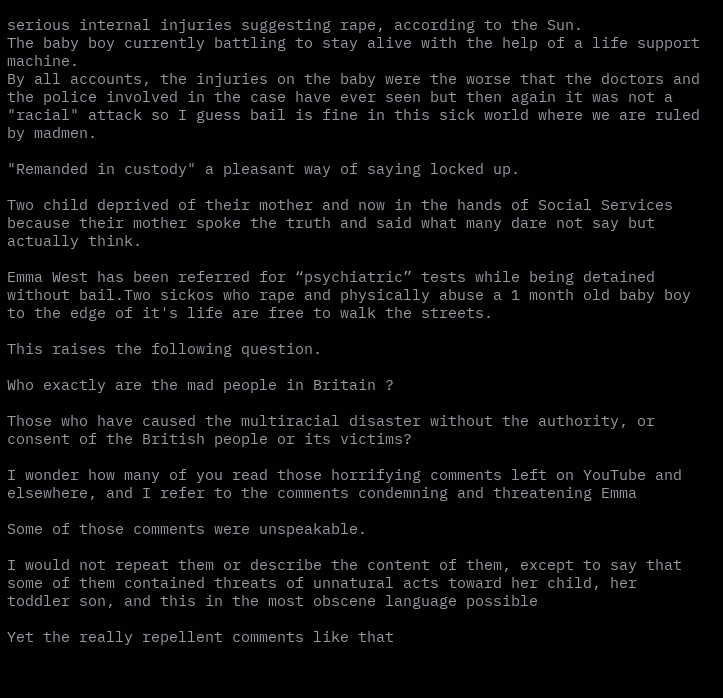serious internal injuries suggesting rape, according to the Sun.
The baby boy currently battling to stay alive with the help of a life support machine.
By all accounts, the injuries on the baby were the worse that the doctors and the police involved in the case have ever seen but then again it was not a "racial" attack so I guess bail is fine in this sick world where we are ruled by madmen.

"Remanded in custody" a pleasant way of saying locked up.

Two child deprived of their mother and now in the hands of Social Services because their mother spoke the truth and said what many dare not say but actually think.

Emma West has been referred for “psychiatric” tests while being detained without bail.Two sickos who rape and physically abuse a 1 month old baby boy to the edge of it's life are free to walk the streets.

This raises the following question.

Who exactly are the mad people in Britain ?

Those who have caused the multiracial disaster without the authority, or consent of the British people or its victims?

I wonder how many of you read those horrifying comments left on YouTube and elsewhere, and I refer to the comments condemning and threatening Emma

Some of those comments were unspeakable.

I would not repeat them or describe the content of them, except to say that some of them contained threats of unnatural acts toward her child, her toddler son, and this in the most obscene language possible

Yet the really repellent comments like that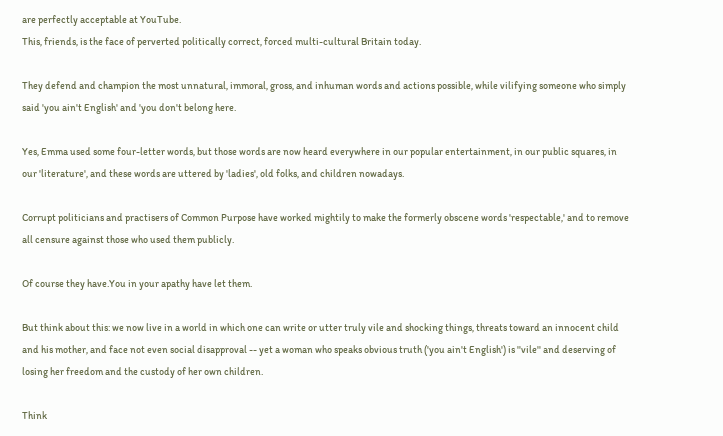are perfectly acceptable at YouTube.
This, friends, is the face of perverted politically correct, forced multi-cultural Britain today.

They defend and champion the most unnatural, immoral, gross, and inhuman words and actions possible, while vilifying someone who simply said 'you ain't English' and 'you don't belong here.

Yes, Emma used some four-letter words, but those words are now heard everywhere in our popular entertainment, in our public squares, in our 'literature', and these words are uttered by 'ladies', old folks, and children nowadays.

Corrupt politicians and practisers of Common Purpose have worked mightily to make the formerly obscene words 'respectable,' and to remove all censure against those who used them publicly.

Of course they have.You in your apathy have let them.

But think about this: we now live in a world in which one can write or utter truly vile and shocking things, threats toward an innocent child and his mother, and face not even social disapproval -- yet a woman who speaks obvious truth ('you ain't English') is ''vile'' and deserving of losing her freedom and the custody of her own children.

Think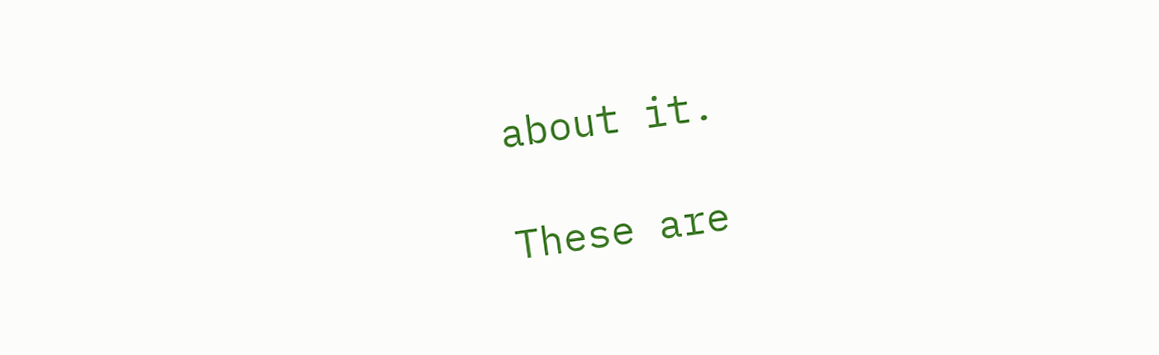about it.

These are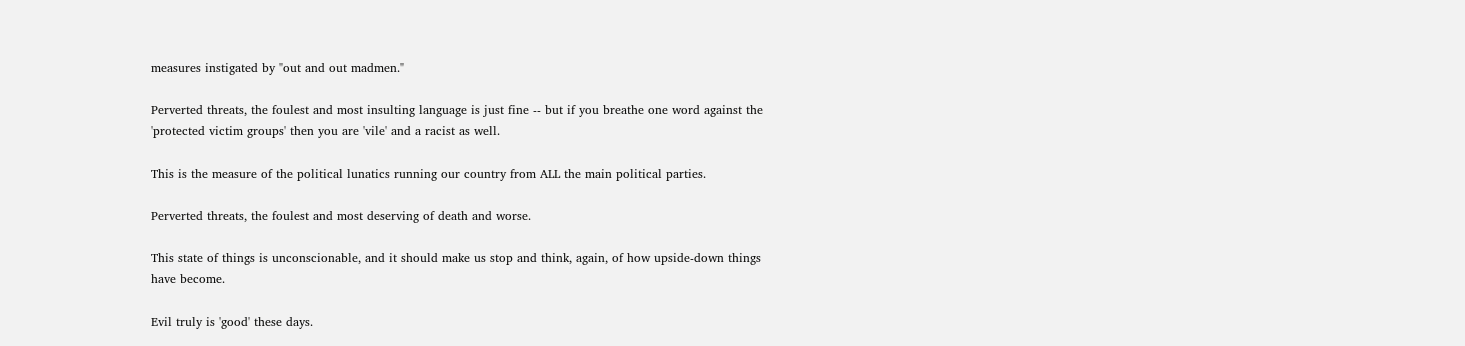measures instigated by "out and out madmen."

Perverted threats, the foulest and most insulting language is just fine -- but if you breathe one word against the 'protected victim groups' then you are 'vile' and a racist as well.

This is the measure of the political lunatics running our country from ALL the main political parties.

Perverted threats, the foulest and most deserving of death and worse.

This state of things is unconscionable, and it should make us stop and think, again, of how upside-down things have become.

Evil truly is 'good' these days.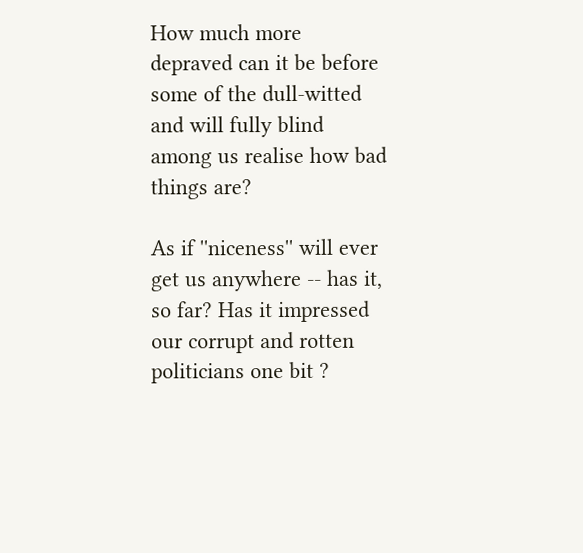How much more depraved can it be before some of the dull-witted and will fully blind among us realise how bad things are?

As if ''niceness'' will ever get us anywhere -- has it, so far? Has it impressed our corrupt and rotten politicians one bit ?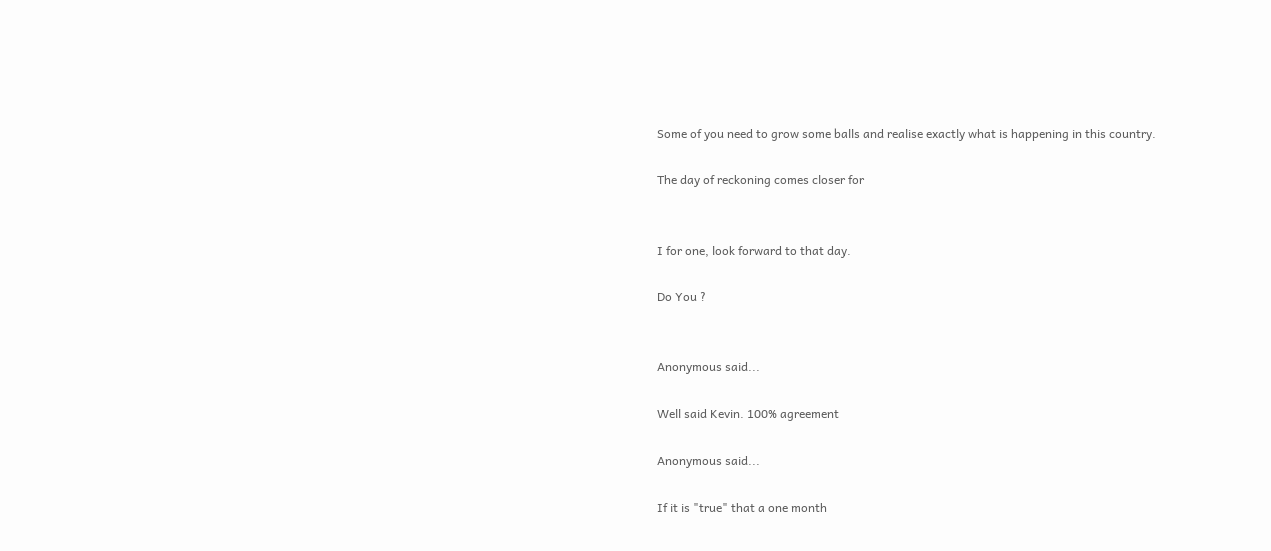Some of you need to grow some balls and realise exactly what is happening in this country.

The day of reckoning comes closer for


I for one, look forward to that day.

Do You ?


Anonymous said...

Well said Kevin. 100% agreement

Anonymous said...

If it is "true" that a one month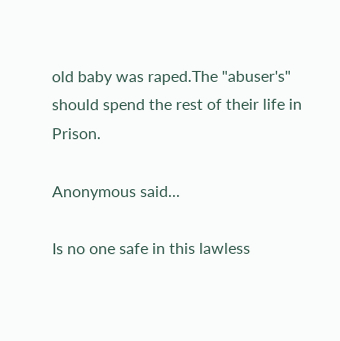old baby was raped.The "abuser's" should spend the rest of their life in Prison.

Anonymous said...

Is no one safe in this lawless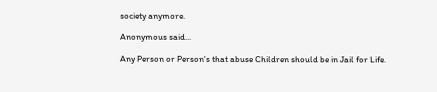society anymore.

Anonymous said...

Any Person or Person's that abuse Children should be in Jail for Life.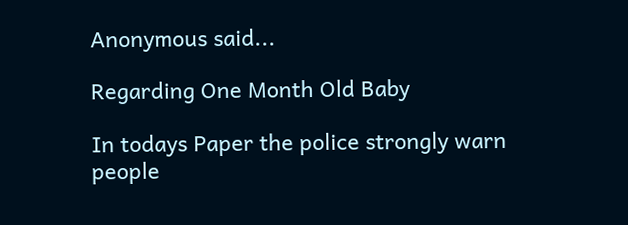Anonymous said...

Regarding One Month Old Baby

In todays Paper the police strongly warn people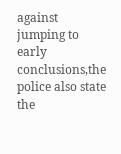against jumping to early conclusions,the police also state the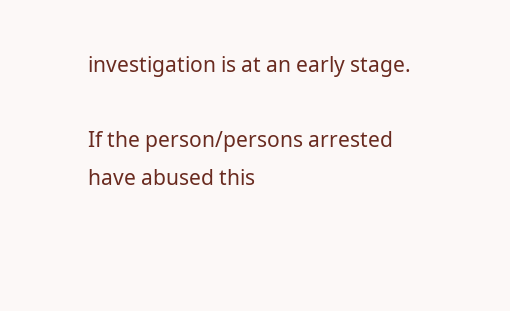investigation is at an early stage.

If the person/persons arrested have abused this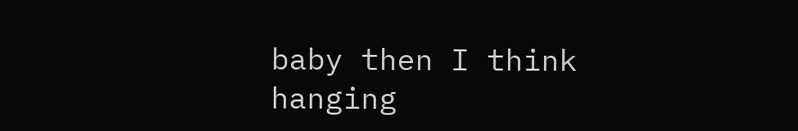baby then I think hanging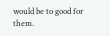would be to good for them.